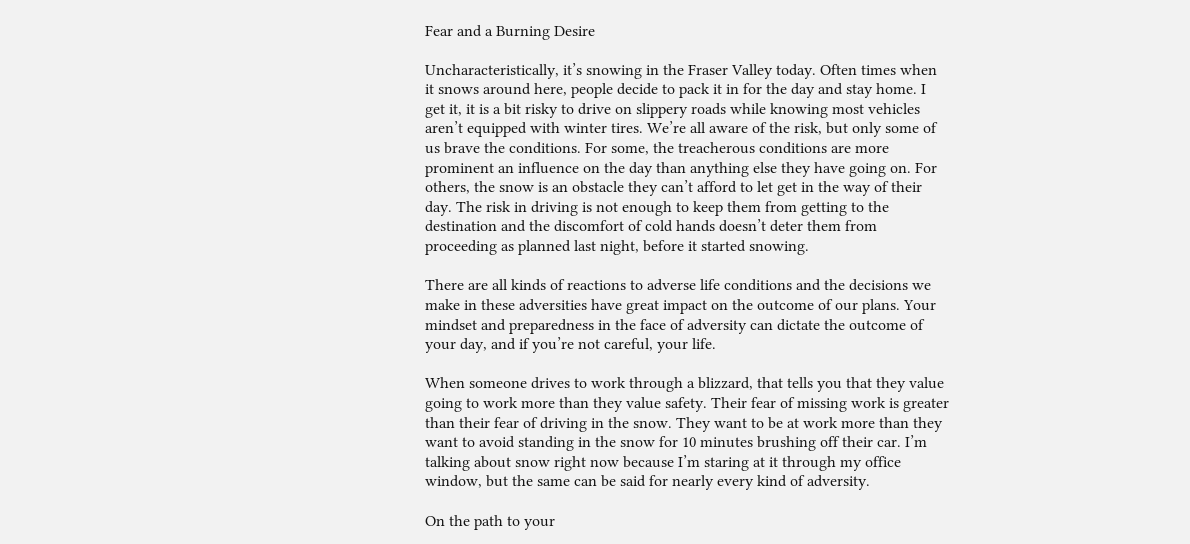Fear and a Burning Desire

Uncharacteristically, it’s snowing in the Fraser Valley today. Often times when it snows around here, people decide to pack it in for the day and stay home. I get it, it is a bit risky to drive on slippery roads while knowing most vehicles aren’t equipped with winter tires. We’re all aware of the risk, but only some of us brave the conditions. For some, the treacherous conditions are more prominent an influence on the day than anything else they have going on. For others, the snow is an obstacle they can’t afford to let get in the way of their day. The risk in driving is not enough to keep them from getting to the destination and the discomfort of cold hands doesn’t deter them from proceeding as planned last night, before it started snowing.

There are all kinds of reactions to adverse life conditions and the decisions we make in these adversities have great impact on the outcome of our plans. Your mindset and preparedness in the face of adversity can dictate the outcome of your day, and if you’re not careful, your life.

When someone drives to work through a blizzard, that tells you that they value going to work more than they value safety. Their fear of missing work is greater than their fear of driving in the snow. They want to be at work more than they want to avoid standing in the snow for 10 minutes brushing off their car. I’m talking about snow right now because I’m staring at it through my office window, but the same can be said for nearly every kind of adversity.

On the path to your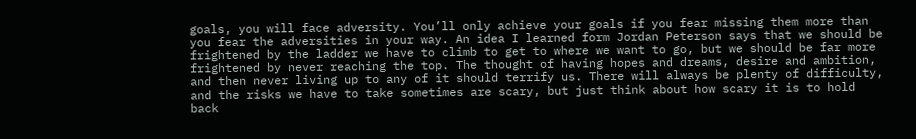goals, you will face adversity. You’ll only achieve your goals if you fear missing them more than you fear the adversities in your way. An idea I learned form Jordan Peterson says that we should be frightened by the ladder we have to climb to get to where we want to go, but we should be far more frightened by never reaching the top. The thought of having hopes and dreams, desire and ambition, and then never living up to any of it should terrify us. There will always be plenty of difficulty, and the risks we have to take sometimes are scary, but just think about how scary it is to hold back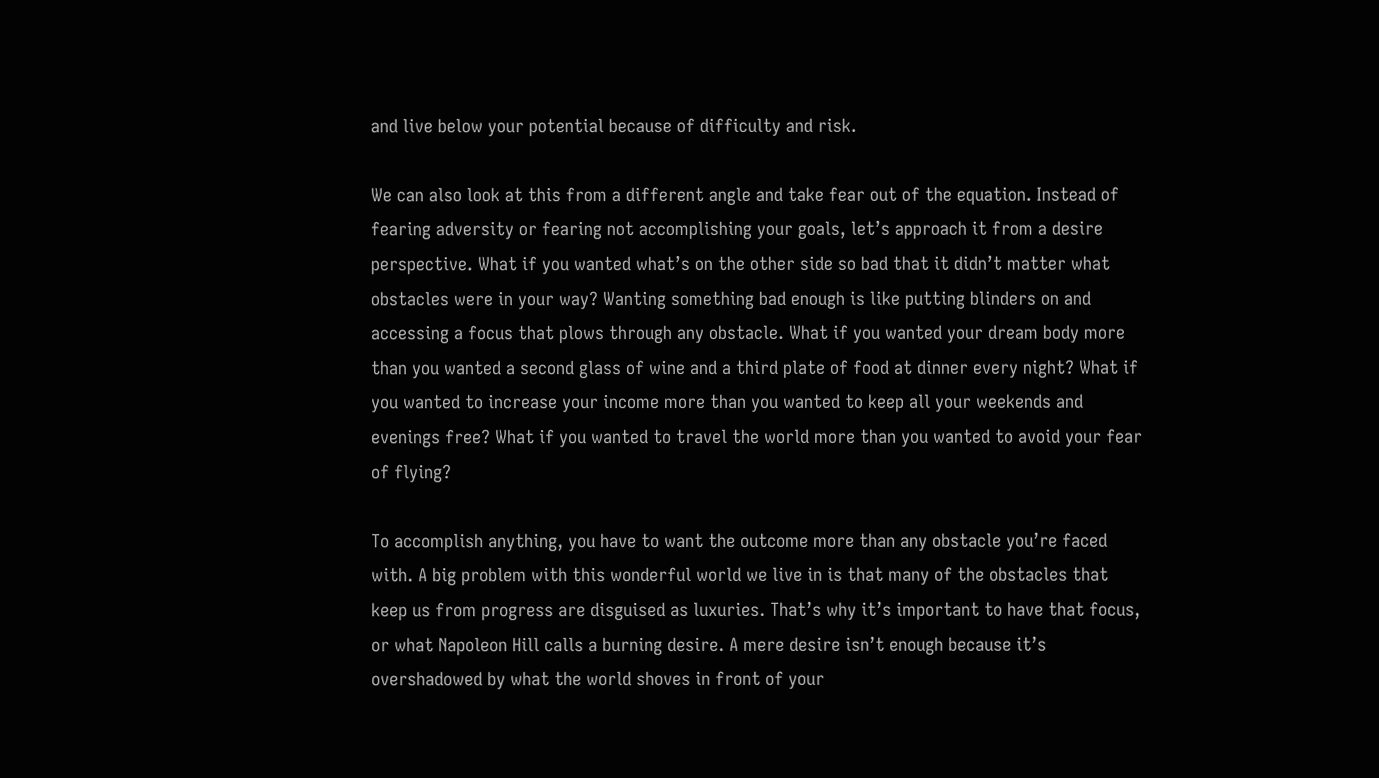and live below your potential because of difficulty and risk.

We can also look at this from a different angle and take fear out of the equation. Instead of fearing adversity or fearing not accomplishing your goals, let’s approach it from a desire perspective. What if you wanted what’s on the other side so bad that it didn’t matter what obstacles were in your way? Wanting something bad enough is like putting blinders on and accessing a focus that plows through any obstacle. What if you wanted your dream body more than you wanted a second glass of wine and a third plate of food at dinner every night? What if you wanted to increase your income more than you wanted to keep all your weekends and evenings free? What if you wanted to travel the world more than you wanted to avoid your fear of flying?

To accomplish anything, you have to want the outcome more than any obstacle you’re faced with. A big problem with this wonderful world we live in is that many of the obstacles that keep us from progress are disguised as luxuries. That’s why it’s important to have that focus, or what Napoleon Hill calls a burning desire. A mere desire isn’t enough because it’s overshadowed by what the world shoves in front of your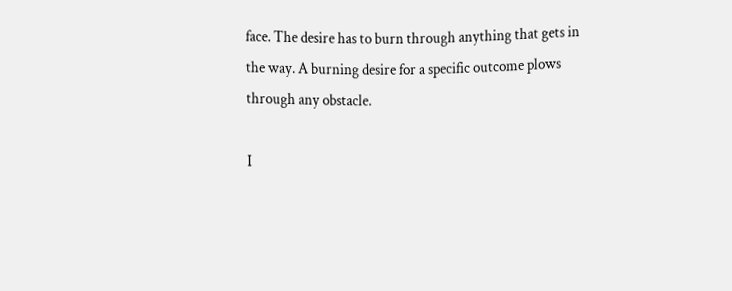face. The desire has to burn through anything that gets in the way. A burning desire for a specific outcome plows through any obstacle.

I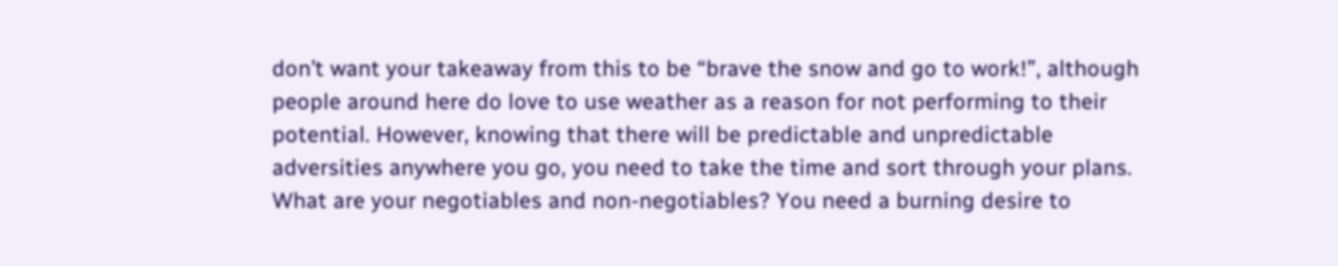don’t want your takeaway from this to be “brave the snow and go to work!”, although people around here do love to use weather as a reason for not performing to their potential. However, knowing that there will be predictable and unpredictable adversities anywhere you go, you need to take the time and sort through your plans. What are your negotiables and non-negotiables? You need a burning desire to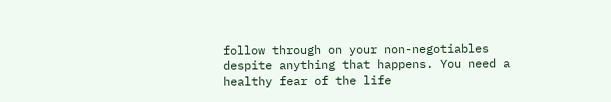follow through on your non-negotiables despite anything that happens. You need a healthy fear of the life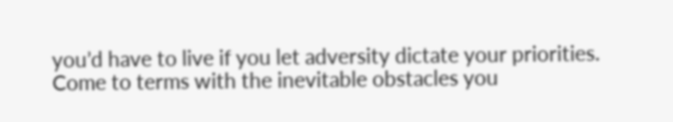you’d have to live if you let adversity dictate your priorities. Come to terms with the inevitable obstacles you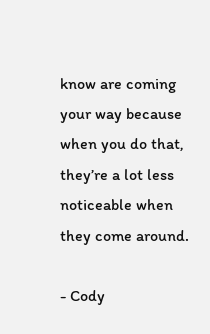know are coming your way because when you do that, they’re a lot less noticeable when they come around.

- Cody